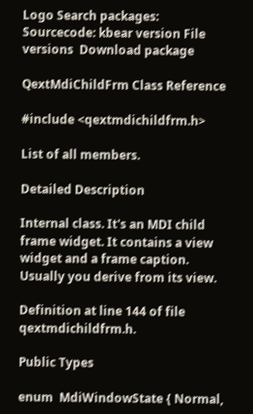Logo Search packages:
Sourcecode: kbear version File versions  Download package

QextMdiChildFrm Class Reference

#include <qextmdichildfrm.h>

List of all members.

Detailed Description

Internal class. It's an MDI child frame widget. It contains a view widget and a frame caption. Usually you derive from its view.

Definition at line 144 of file qextmdichildfrm.h.

Public Types

enum  MdiWindowState { Normal,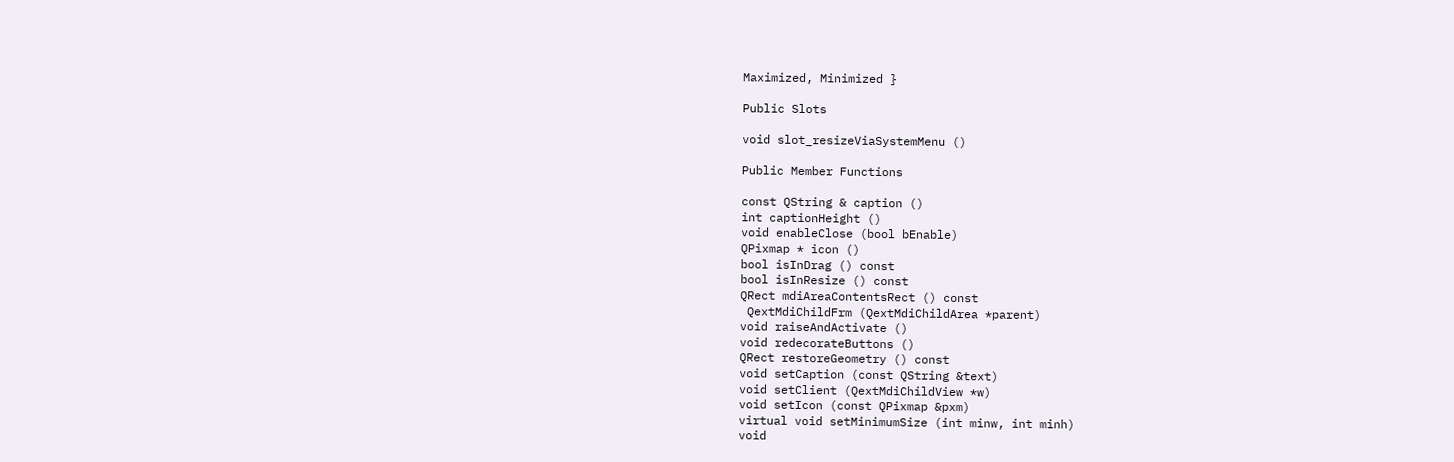Maximized, Minimized }

Public Slots

void slot_resizeViaSystemMenu ()

Public Member Functions

const QString & caption ()
int captionHeight ()
void enableClose (bool bEnable)
QPixmap * icon ()
bool isInDrag () const
bool isInResize () const
QRect mdiAreaContentsRect () const
 QextMdiChildFrm (QextMdiChildArea *parent)
void raiseAndActivate ()
void redecorateButtons ()
QRect restoreGeometry () const
void setCaption (const QString &text)
void setClient (QextMdiChildView *w)
void setIcon (const QPixmap &pxm)
virtual void setMinimumSize (int minw, int minh)
void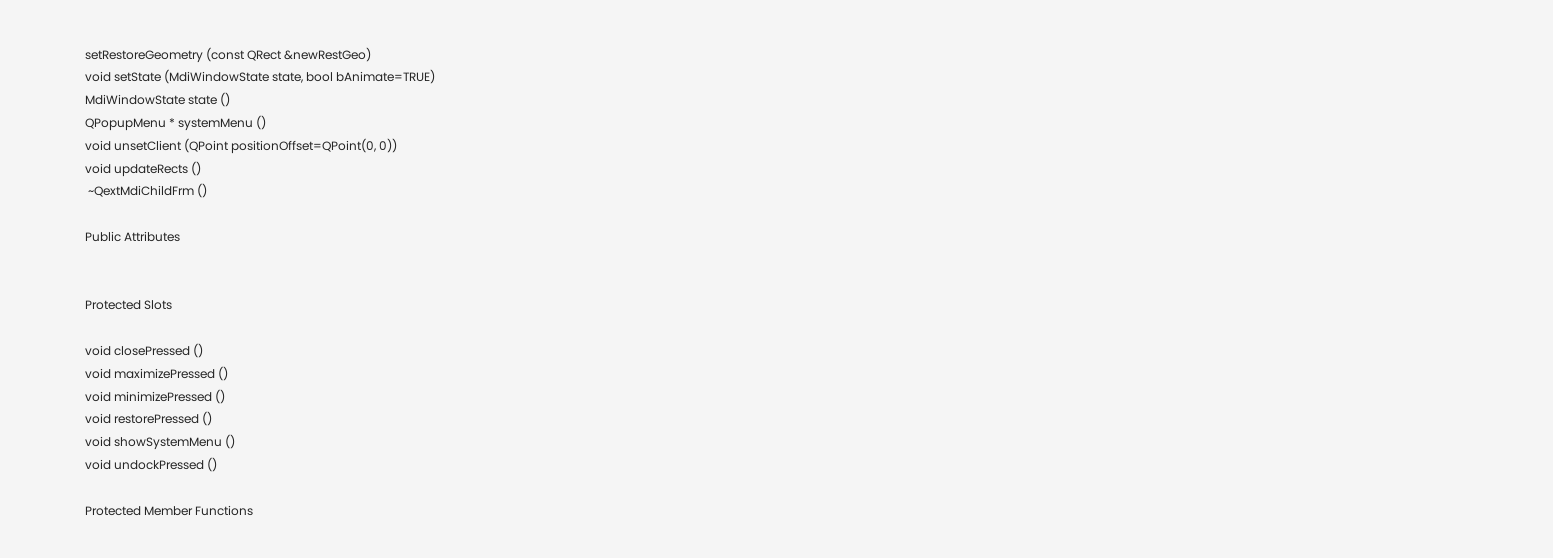setRestoreGeometry (const QRect &newRestGeo)
void setState (MdiWindowState state, bool bAnimate=TRUE)
MdiWindowState state ()
QPopupMenu * systemMenu ()
void unsetClient (QPoint positionOffset=QPoint(0, 0))
void updateRects ()
 ~QextMdiChildFrm ()

Public Attributes


Protected Slots

void closePressed ()
void maximizePressed ()
void minimizePressed ()
void restorePressed ()
void showSystemMenu ()
void undockPressed ()

Protected Member Functions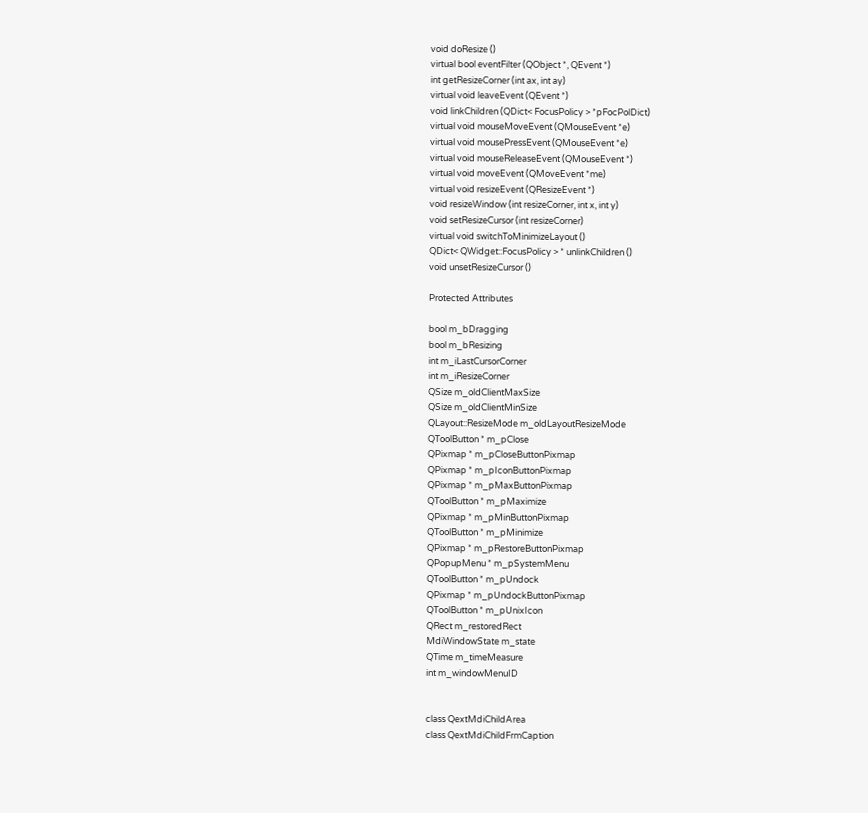void doResize ()
virtual bool eventFilter (QObject *, QEvent *)
int getResizeCorner (int ax, int ay)
virtual void leaveEvent (QEvent *)
void linkChildren (QDict< FocusPolicy > *pFocPolDict)
virtual void mouseMoveEvent (QMouseEvent *e)
virtual void mousePressEvent (QMouseEvent *e)
virtual void mouseReleaseEvent (QMouseEvent *)
virtual void moveEvent (QMoveEvent *me)
virtual void resizeEvent (QResizeEvent *)
void resizeWindow (int resizeCorner, int x, int y)
void setResizeCursor (int resizeCorner)
virtual void switchToMinimizeLayout ()
QDict< QWidget::FocusPolicy > * unlinkChildren ()
void unsetResizeCursor ()

Protected Attributes

bool m_bDragging
bool m_bResizing
int m_iLastCursorCorner
int m_iResizeCorner
QSize m_oldClientMaxSize
QSize m_oldClientMinSize
QLayout::ResizeMode m_oldLayoutResizeMode
QToolButton * m_pClose
QPixmap * m_pCloseButtonPixmap
QPixmap * m_pIconButtonPixmap
QPixmap * m_pMaxButtonPixmap
QToolButton * m_pMaximize
QPixmap * m_pMinButtonPixmap
QToolButton * m_pMinimize
QPixmap * m_pRestoreButtonPixmap
QPopupMenu * m_pSystemMenu
QToolButton * m_pUndock
QPixmap * m_pUndockButtonPixmap
QToolButton * m_pUnixIcon
QRect m_restoredRect
MdiWindowState m_state
QTime m_timeMeasure
int m_windowMenuID


class QextMdiChildArea
class QextMdiChildFrmCaption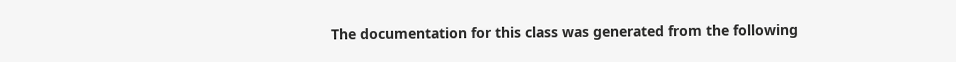The documentation for this class was generated from the following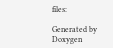files:

Generated by  Doxygen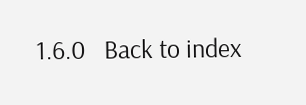1.6.0   Back to index